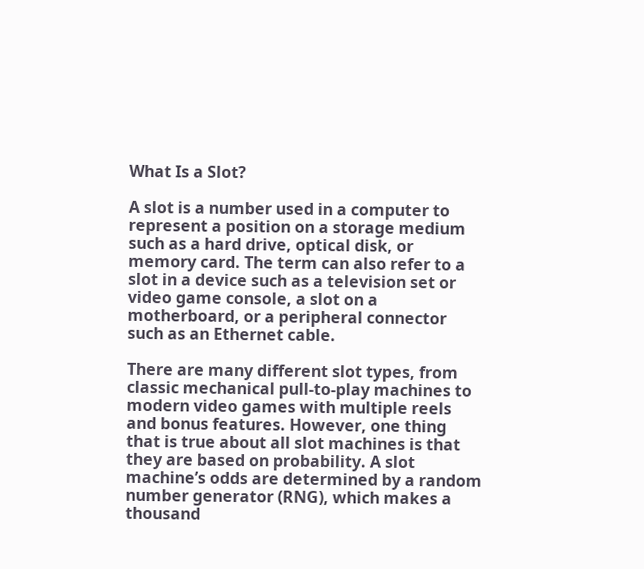What Is a Slot?

A slot is a number used in a computer to represent a position on a storage medium such as a hard drive, optical disk, or memory card. The term can also refer to a slot in a device such as a television set or video game console, a slot on a motherboard, or a peripheral connector such as an Ethernet cable.

There are many different slot types, from classic mechanical pull-to-play machines to modern video games with multiple reels and bonus features. However, one thing that is true about all slot machines is that they are based on probability. A slot machine’s odds are determined by a random number generator (RNG), which makes a thousand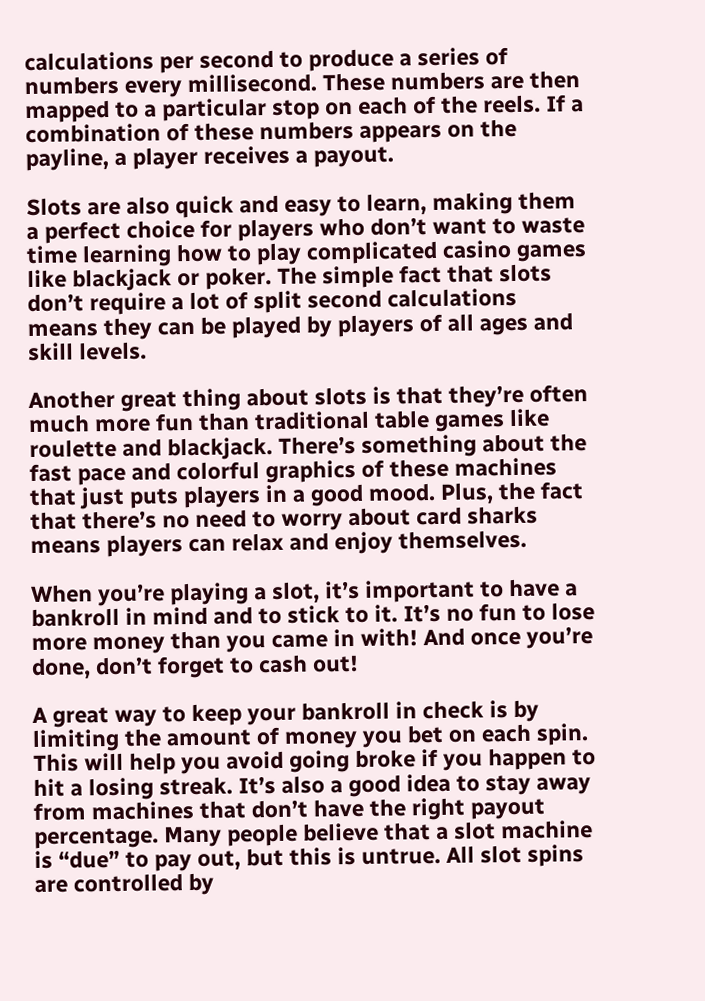calculations per second to produce a series of numbers every millisecond. These numbers are then mapped to a particular stop on each of the reels. If a combination of these numbers appears on the payline, a player receives a payout.

Slots are also quick and easy to learn, making them a perfect choice for players who don’t want to waste time learning how to play complicated casino games like blackjack or poker. The simple fact that slots don’t require a lot of split second calculations means they can be played by players of all ages and skill levels.

Another great thing about slots is that they’re often much more fun than traditional table games like roulette and blackjack. There’s something about the fast pace and colorful graphics of these machines that just puts players in a good mood. Plus, the fact that there’s no need to worry about card sharks means players can relax and enjoy themselves.

When you’re playing a slot, it’s important to have a bankroll in mind and to stick to it. It’s no fun to lose more money than you came in with! And once you’re done, don’t forget to cash out!

A great way to keep your bankroll in check is by limiting the amount of money you bet on each spin. This will help you avoid going broke if you happen to hit a losing streak. It’s also a good idea to stay away from machines that don’t have the right payout percentage. Many people believe that a slot machine is “due” to pay out, but this is untrue. All slot spins are controlled by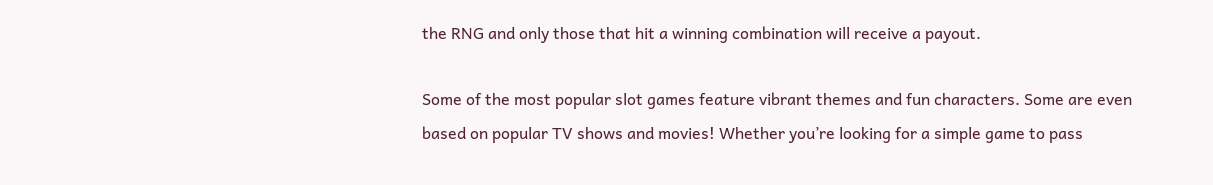the RNG and only those that hit a winning combination will receive a payout.

Some of the most popular slot games feature vibrant themes and fun characters. Some are even based on popular TV shows and movies! Whether you’re looking for a simple game to pass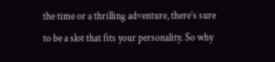the time or a thrilling adventure, there’s sure to be a slot that fits your personality. So why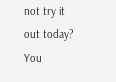not try it out today? You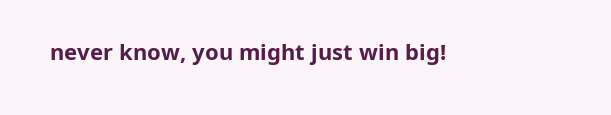never know, you might just win big!